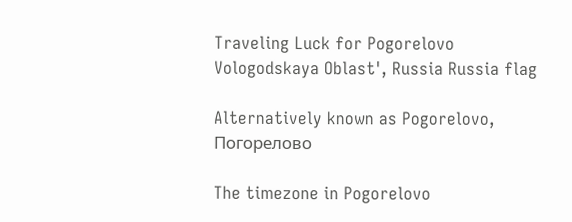Traveling Luck for Pogorelovo Vologodskaya Oblast', Russia Russia flag

Alternatively known as Pogorelovo, Погорелово

The timezone in Pogorelovo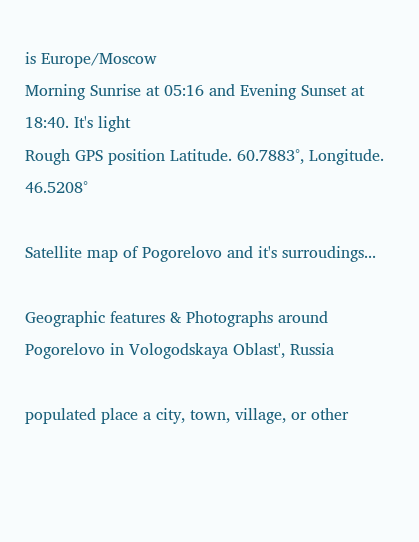is Europe/Moscow
Morning Sunrise at 05:16 and Evening Sunset at 18:40. It's light
Rough GPS position Latitude. 60.7883°, Longitude. 46.5208°

Satellite map of Pogorelovo and it's surroudings...

Geographic features & Photographs around Pogorelovo in Vologodskaya Oblast', Russia

populated place a city, town, village, or other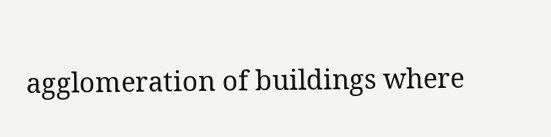agglomeration of buildings where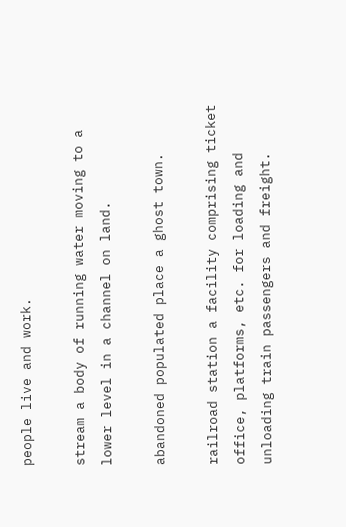people live and work.

stream a body of running water moving to a lower level in a channel on land.

abandoned populated place a ghost town.

railroad station a facility comprising ticket office, platforms, etc. for loading and unloading train passengers and freight.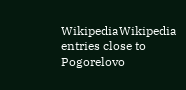WikipediaWikipedia entries close to Pogorelovo